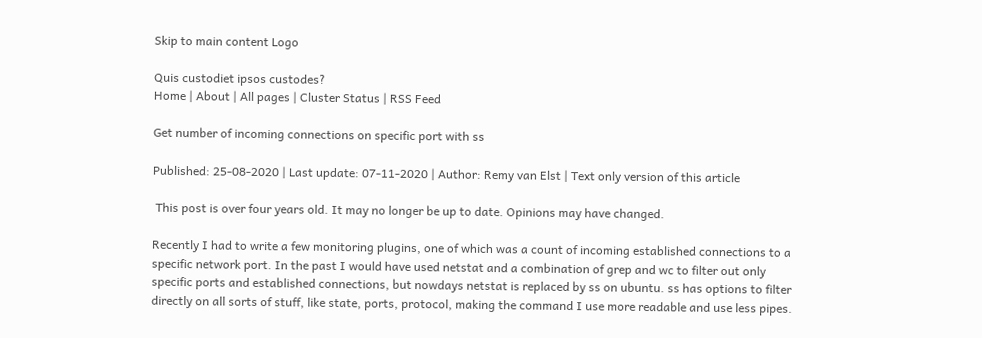Skip to main content Logo

Quis custodiet ipsos custodes?
Home | About | All pages | Cluster Status | RSS Feed

Get number of incoming connections on specific port with ss

Published: 25-08-2020 | Last update: 07-11-2020 | Author: Remy van Elst | Text only version of this article

 This post is over four years old. It may no longer be up to date. Opinions may have changed.

Recently I had to write a few monitoring plugins, one of which was a count of incoming established connections to a specific network port. In the past I would have used netstat and a combination of grep and wc to filter out only specific ports and established connections, but nowdays netstat is replaced by ss on ubuntu. ss has options to filter directly on all sorts of stuff, like state, ports, protocol, making the command I use more readable and use less pipes.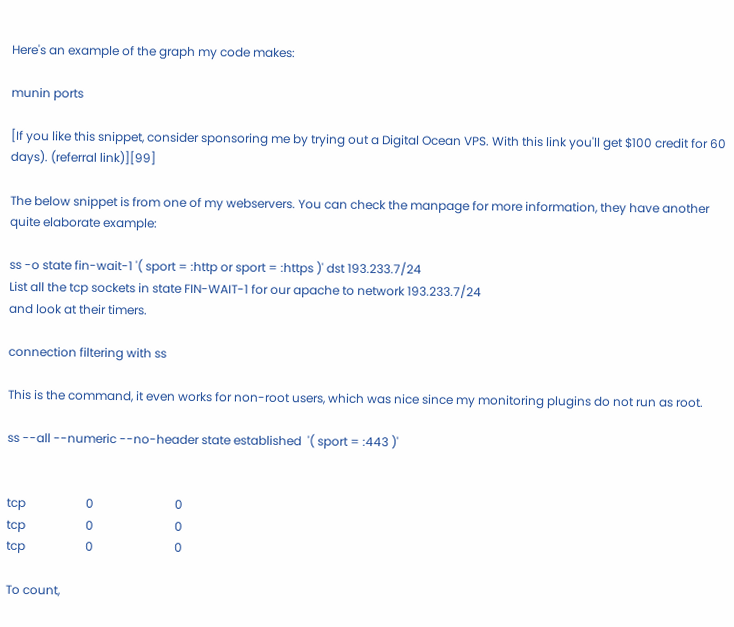Here's an example of the graph my code makes:

munin ports

[If you like this snippet, consider sponsoring me by trying out a Digital Ocean VPS. With this link you'll get $100 credit for 60 days). (referral link)][99]

The below snippet is from one of my webservers. You can check the manpage for more information, they have another quite elaborate example:

ss -o state fin-wait-1 '( sport = :http or sport = :https )' dst 193.233.7/24
List all the tcp sockets in state FIN-WAIT-1 for our apache to network 193.233.7/24
and look at their timers.

connection filtering with ss

This is the command, it even works for non-root users, which was nice since my monitoring plugins do not run as root.

ss --all --numeric --no-header state established  '( sport = :443 )'


tcp                    0                           0
tcp                    0                           0
tcp                    0                           0

To count,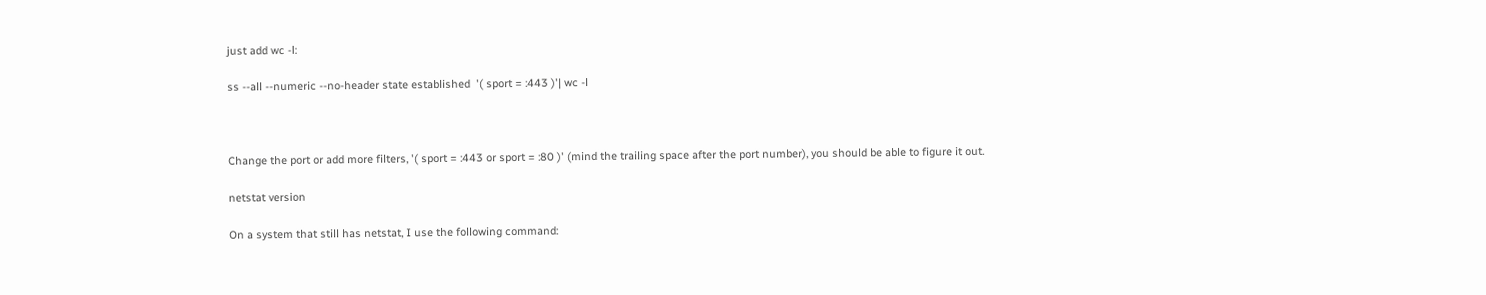just add wc -l:

ss --all --numeric --no-header state established  '( sport = :443 )'| wc -l



Change the port or add more filters, '( sport = :443 or sport = :80 )' (mind the trailing space after the port number), you should be able to figure it out.

netstat version

On a system that still has netstat, I use the following command: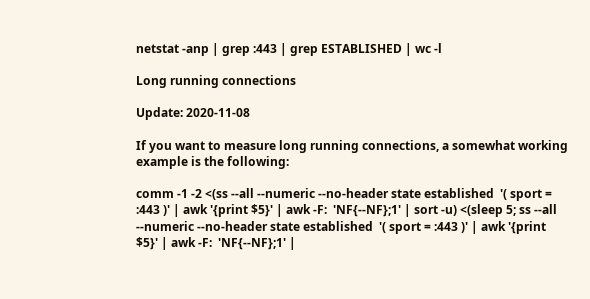netstat -anp | grep :443 | grep ESTABLISHED | wc -l

Long running connections

Update: 2020-11-08

If you want to measure long running connections, a somewhat working example is the following:

comm -1 -2 <(ss --all --numeric --no-header state established  '( sport = :443 )' | awk '{print $5}' | awk -F:  'NF{--NF};1' | sort -u) <(sleep 5; ss --all --numeric --no-header state established  '( sport = :443 )' | awk '{print $5}' | awk -F:  'NF{--NF};1' |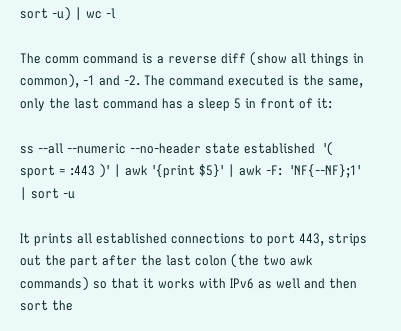sort -u) | wc -l

The comm command is a reverse diff (show all things in common), -1 and -2. The command executed is the same, only the last command has a sleep 5 in front of it:

ss --all --numeric --no-header state established  '( sport = :443 )' | awk '{print $5}' | awk -F:  'NF{--NF};1' | sort -u

It prints all established connections to port 443, strips out the part after the last colon (the two awk commands) so that it works with IPv6 as well and then sort the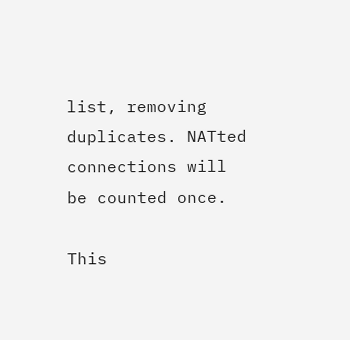list, removing duplicates. NATted connections will be counted once.

This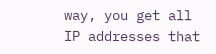way, you get all IP addresses that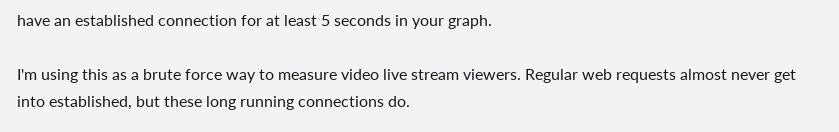have an established connection for at least 5 seconds in your graph.

I'm using this as a brute force way to measure video live stream viewers. Regular web requests almost never get into established, but these long running connections do.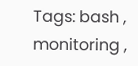Tags: bash , monitoring ,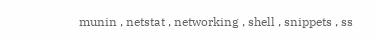munin , netstat , networking , shell , snippets , ss